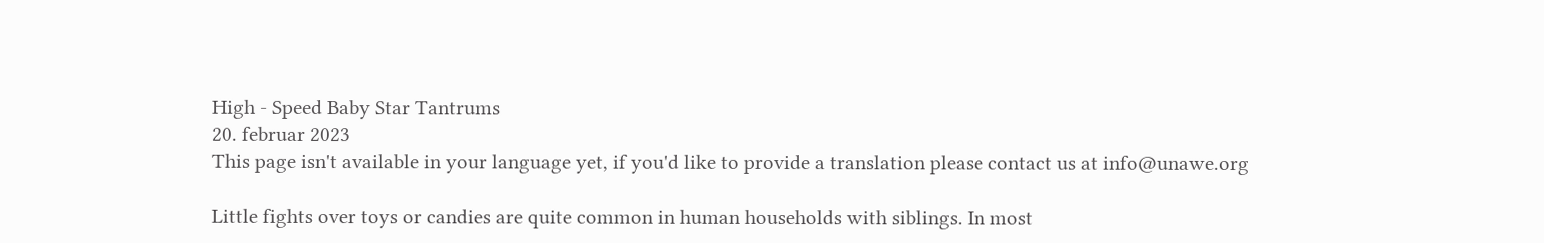High - Speed Baby Star Tantrums
20. februar 2023
This page isn't available in your language yet, if you'd like to provide a translation please contact us at info@unawe.org

Little fights over toys or candies are quite common in human households with siblings. In most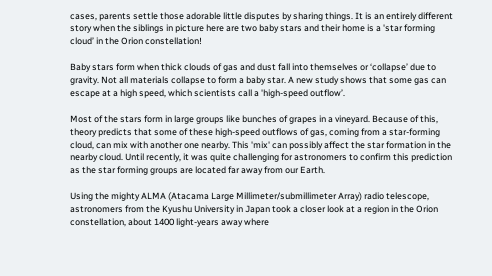cases, parents settle those adorable little disputes by sharing things. It is an entirely different story when the siblings in picture here are two baby stars and their home is a 'star forming cloud’ in the Orion constellation!

Baby stars form when thick clouds of gas and dust fall into themselves or ‘collapse’ due to gravity. Not all materials collapse to form a baby star. A new study shows that some gas can escape at a high speed, which scientists call a 'high-speed outflow’.

Most of the stars form in large groups like bunches of grapes in a vineyard. Because of this, theory predicts that some of these high-speed outflows of gas, coming from a star-forming cloud, can mix with another one nearby. This 'mix' can possibly affect the star formation in the nearby cloud. Until recently, it was quite challenging for astronomers to confirm this prediction as the star forming groups are located far away from our Earth.

Using the mighty ALMA (Atacama Large Millimeter/submillimeter Array) radio telescope, astronomers from the Kyushu University in Japan took a closer look at a region in the Orion constellation, about 1400 light-years away where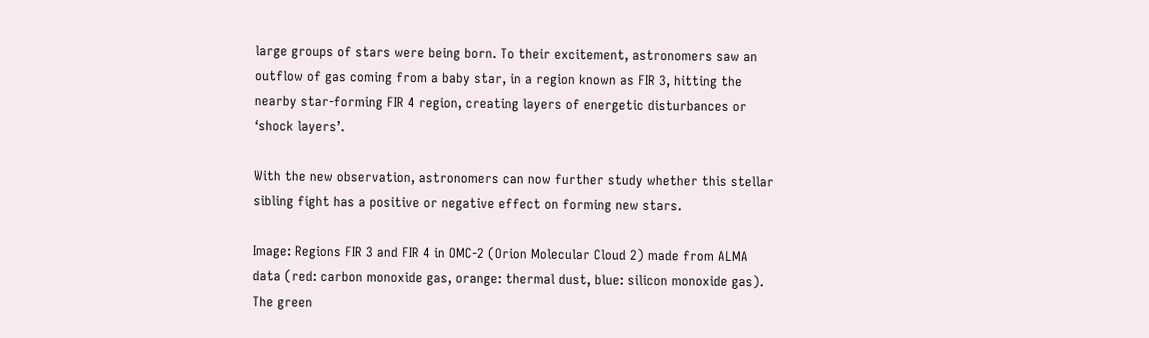large groups of stars were being born. To their excitement, astronomers saw an outflow of gas coming from a baby star, in a region known as FIR 3, hitting the nearby star-forming FIR 4 region, creating layers of energetic disturbances or ‘shock layers’.

With the new observation, astronomers can now further study whether this stellar sibling fight has a positive or negative effect on forming new stars.

Image: Regions FIR 3 and FIR 4 in OMC-2 (Orion Molecular Cloud 2) made from ALMA data (red: carbon monoxide gas, orange: thermal dust, blue: silicon monoxide gas). The green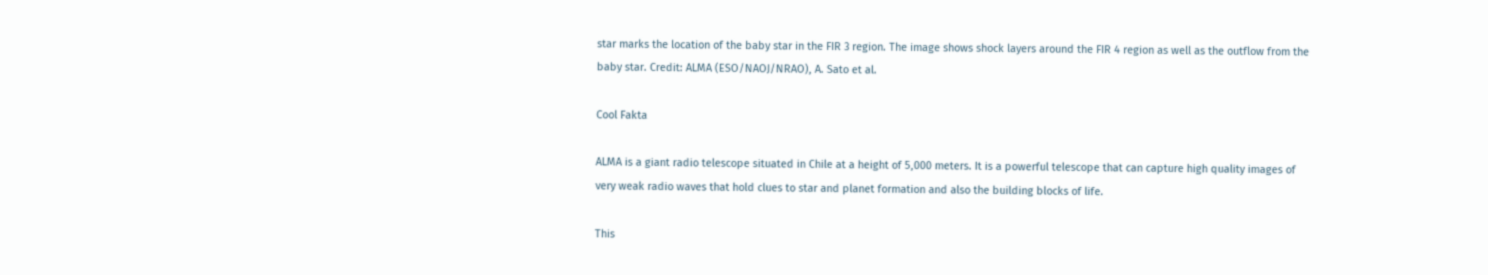star marks the location of the baby star in the FIR 3 region. The image shows shock layers around the FIR 4 region as well as the outflow from the baby star. Credit: ALMA (ESO/NAOJ/NRAO), A. Sato et al.

Cool Fakta

ALMA is a giant radio telescope situated in Chile at a height of 5,000 meters. It is a powerful telescope that can capture high quality images of very weak radio waves that hold clues to star and planet formation and also the building blocks of life.

This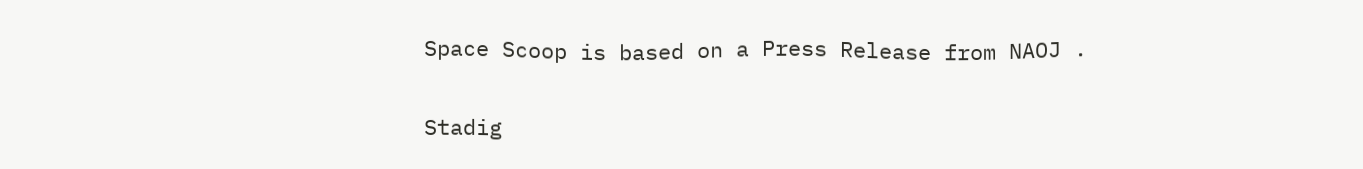Space Scoop is based on a Press Release from NAOJ .

Stadig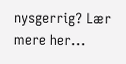nysgerrig? Lær mere her...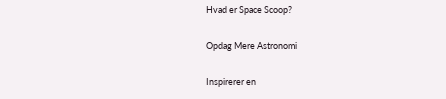Hvad er Space Scoop?

Opdag Mere Astronomi

Inspirerer en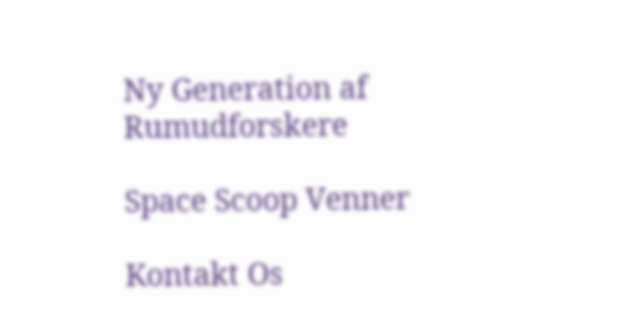Ny Generation af Rumudforskere

Space Scoop Venner

Kontakt Os